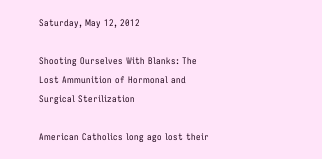Saturday, May 12, 2012

Shooting Ourselves With Blanks: The Lost Ammunition of Hormonal and Surgical Sterilization

American Catholics long ago lost their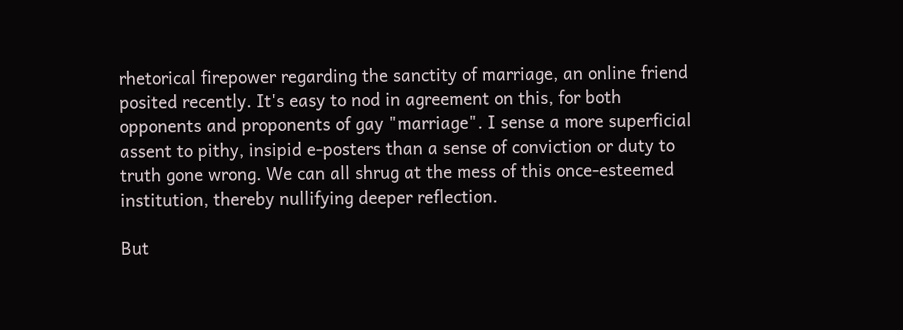rhetorical firepower regarding the sanctity of marriage, an online friend posited recently. It's easy to nod in agreement on this, for both opponents and proponents of gay "marriage". I sense a more superficial assent to pithy, insipid e-posters than a sense of conviction or duty to truth gone wrong. We can all shrug at the mess of this once-esteemed institution, thereby nullifying deeper reflection.

But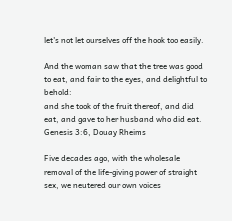let's not let ourselves off the hook too easily.

And the woman saw that the tree was good to eat, and fair to the eyes, and delightful to behold:
and she took of the fruit thereof, and did eat, and gave to her husband who did eat.   Genesis 3:6, Douay Rheims

Five decades ago, with the wholesale removal of the life-giving power of straight sex, we neutered our own voices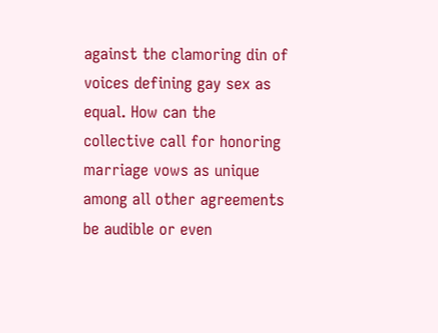against the clamoring din of voices defining gay sex as equal. How can the collective call for honoring marriage vows as unique among all other agreements be audible or even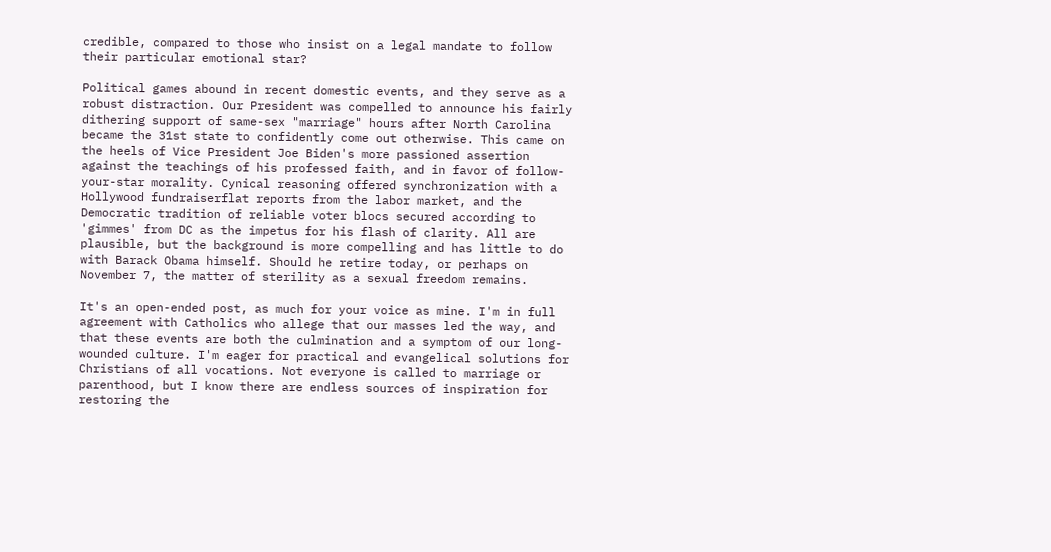credible, compared to those who insist on a legal mandate to follow their particular emotional star?

Political games abound in recent domestic events, and they serve as a robust distraction. Our President was compelled to announce his fairly dithering support of same-sex "marriage" hours after North Carolina became the 31st state to confidently come out otherwise. This came on the heels of Vice President Joe Biden's more passioned assertion against the teachings of his professed faith, and in favor of follow-your-star morality. Cynical reasoning offered synchronization with a Hollywood fundraiserflat reports from the labor market, and the Democratic tradition of reliable voter blocs secured according to 'gimmes' from DC as the impetus for his flash of clarity. All are plausible, but the background is more compelling and has little to do with Barack Obama himself. Should he retire today, or perhaps on November 7, the matter of sterility as a sexual freedom remains.

It's an open-ended post, as much for your voice as mine. I'm in full agreement with Catholics who allege that our masses led the way, and that these events are both the culmination and a symptom of our long-wounded culture. I'm eager for practical and evangelical solutions for Christians of all vocations. Not everyone is called to marriage or parenthood, but I know there are endless sources of inspiration for restoring the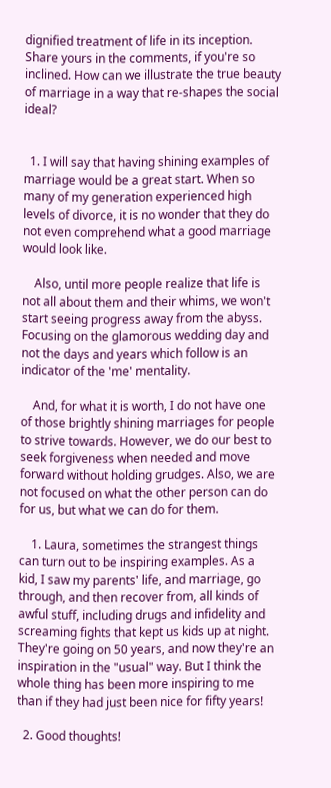dignified treatment of life in its inception. Share yours in the comments, if you're so inclined. How can we illustrate the true beauty of marriage in a way that re-shapes the social ideal?


  1. I will say that having shining examples of marriage would be a great start. When so many of my generation experienced high levels of divorce, it is no wonder that they do not even comprehend what a good marriage would look like.

    Also, until more people realize that life is not all about them and their whims, we won't start seeing progress away from the abyss. Focusing on the glamorous wedding day and not the days and years which follow is an indicator of the 'me' mentality.

    And, for what it is worth, I do not have one of those brightly shining marriages for people to strive towards. However, we do our best to seek forgiveness when needed and move forward without holding grudges. Also, we are not focused on what the other person can do for us, but what we can do for them.

    1. Laura, sometimes the strangest things can turn out to be inspiring examples. As a kid, I saw my parents' life, and marriage, go through, and then recover from, all kinds of awful stuff, including drugs and infidelity and screaming fights that kept us kids up at night. They're going on 50 years, and now they're an inspiration in the "usual" way. But I think the whole thing has been more inspiring to me than if they had just been nice for fifty years!

  2. Good thoughts!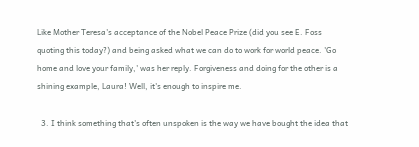Like Mother Teresa's acceptance of the Nobel Peace Prize (did you see E. Foss quoting this today?) and being asked what we can do to work for world peace. 'Go home and love your family,' was her reply. Forgiveness and doing for the other is a shining example, Laura! Well, it's enough to inspire me.

  3. I think something that's often unspoken is the way we have bought the idea that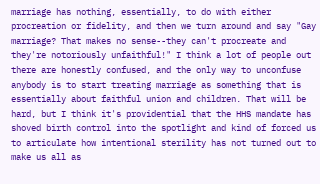marriage has nothing, essentially, to do with either procreation or fidelity, and then we turn around and say "Gay marriage? That makes no sense--they can't procreate and they're notoriously unfaithful!" I think a lot of people out there are honestly confused, and the only way to unconfuse anybody is to start treating marriage as something that is essentially about faithful union and children. That will be hard, but I think it's providential that the HHS mandate has shoved birth control into the spotlight and kind of forced us to articulate how intentional sterility has not turned out to make us all as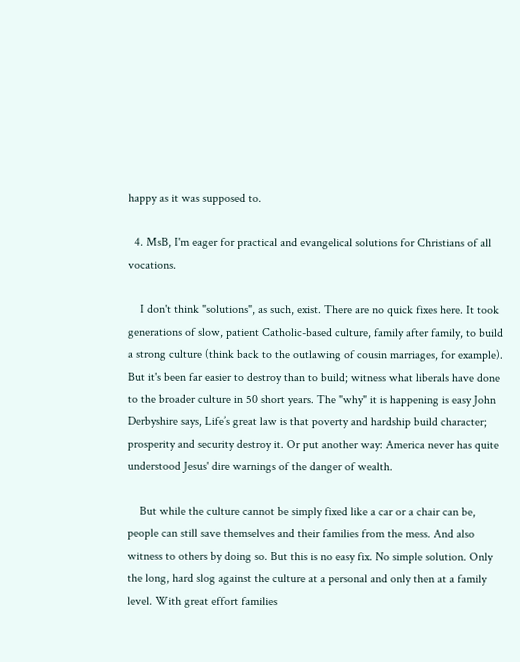happy as it was supposed to.

  4. MsB, I'm eager for practical and evangelical solutions for Christians of all vocations.

    I don't think "solutions", as such, exist. There are no quick fixes here. It took generations of slow, patient Catholic-based culture, family after family, to build a strong culture (think back to the outlawing of cousin marriages, for example). But it's been far easier to destroy than to build; witness what liberals have done to the broader culture in 50 short years. The "why" it is happening is easy John Derbyshire says, Life’s great law is that poverty and hardship build character; prosperity and security destroy it. Or put another way: America never has quite understood Jesus' dire warnings of the danger of wealth.

    But while the culture cannot be simply fixed like a car or a chair can be, people can still save themselves and their families from the mess. And also witness to others by doing so. But this is no easy fix. No simple solution. Only the long, hard slog against the culture at a personal and only then at a family level. With great effort families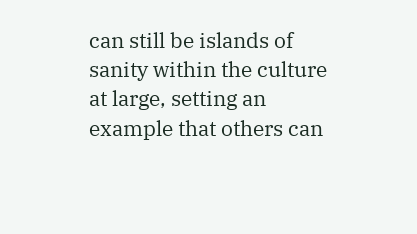can still be islands of sanity within the culture at large, setting an example that others can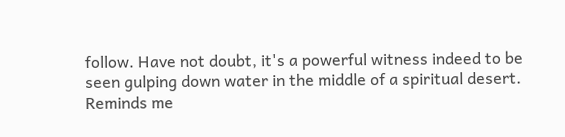follow. Have not doubt, it's a powerful witness indeed to be seen gulping down water in the middle of a spiritual desert. Reminds me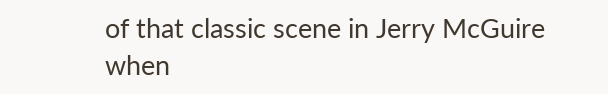of that classic scene in Jerry McGuire when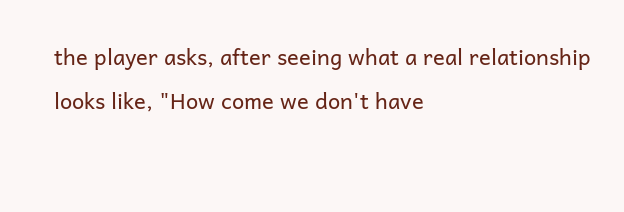the player asks, after seeing what a real relationship looks like, "How come we don't have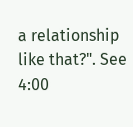a relationship like that?". See 4:00